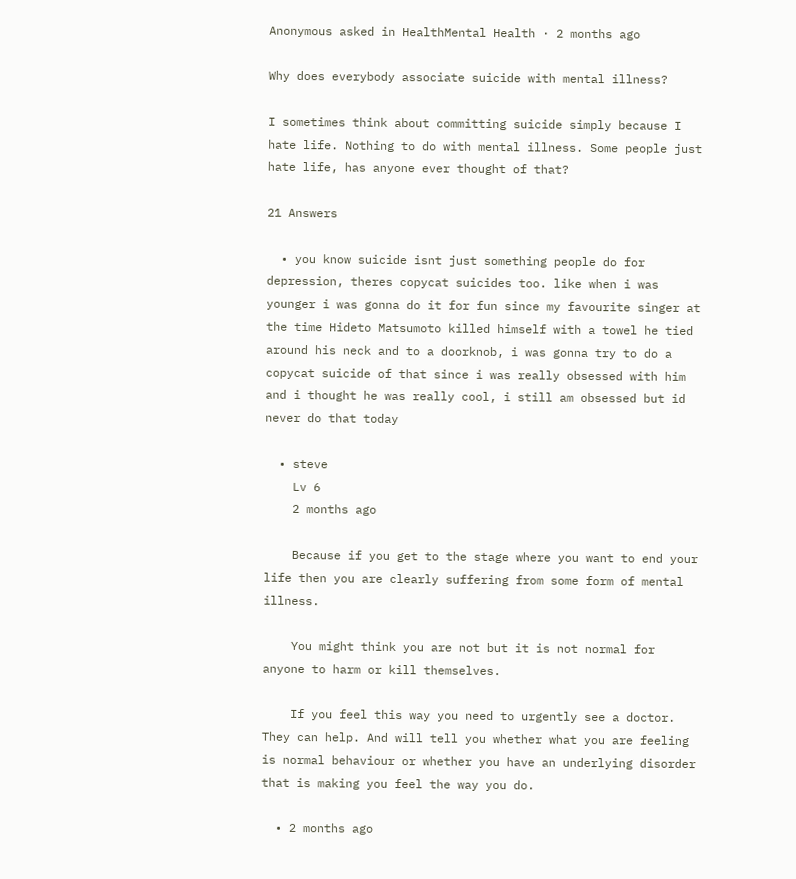Anonymous asked in HealthMental Health · 2 months ago

Why does everybody associate suicide with mental illness?

I sometimes think about committing suicide simply because I hate life. Nothing to do with mental illness. Some people just hate life, has anyone ever thought of that?

21 Answers

  • you know suicide isnt just something people do for depression, theres copycat suicides too. like when i was younger i was gonna do it for fun since my favourite singer at the time Hideto Matsumoto killed himself with a towel he tied around his neck and to a doorknob, i was gonna try to do a copycat suicide of that since i was really obsessed with him and i thought he was really cool, i still am obsessed but id never do that today

  • steve
    Lv 6
    2 months ago

    Because if you get to the stage where you want to end your life then you are clearly suffering from some form of mental illness.

    You might think you are not but it is not normal for anyone to harm or kill themselves.

    If you feel this way you need to urgently see a doctor. They can help. And will tell you whether what you are feeling is normal behaviour or whether you have an underlying disorder that is making you feel the way you do.

  • 2 months ago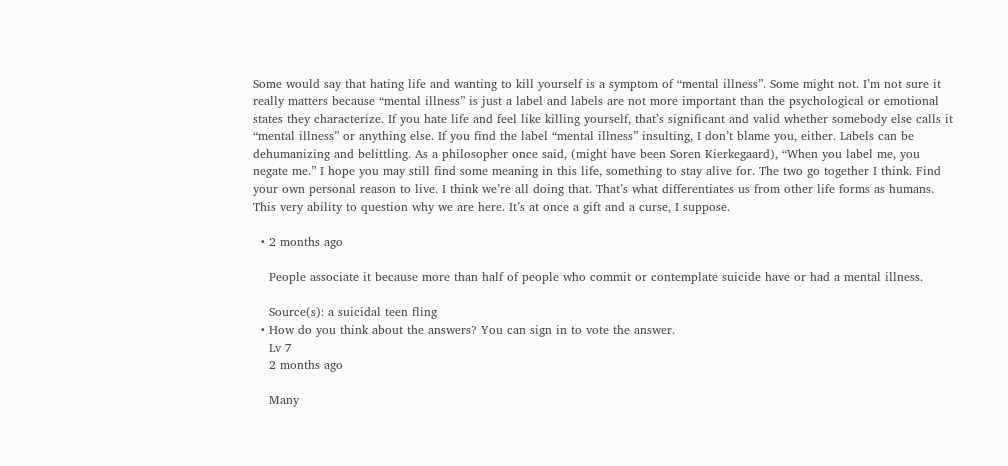Some would say that hating life and wanting to kill yourself is a symptom of “mental illness”. Some might not. I’m not sure it really matters because “mental illness” is just a label and labels are not more important than the psychological or emotional states they characterize. If you hate life and feel like killing yourself, that’s significant and valid whether somebody else calls it “mental illness” or anything else. If you find the label “mental illness” insulting, I don’t blame you, either. Labels can be dehumanizing and belittling. As a philosopher once said, (might have been Soren Kierkegaard), “When you label me, you negate me.” I hope you may still find some meaning in this life, something to stay alive for. The two go together I think. Find your own personal reason to live. I think we’re all doing that. That’s what differentiates us from other life forms as humans. This very ability to question why we are here. It’s at once a gift and a curse, I suppose.

  • 2 months ago

    People associate it because more than half of people who commit or contemplate suicide have or had a mental illness.

    Source(s): a suicidal teen fling
  • How do you think about the answers? You can sign in to vote the answer.
    Lv 7
    2 months ago

    Many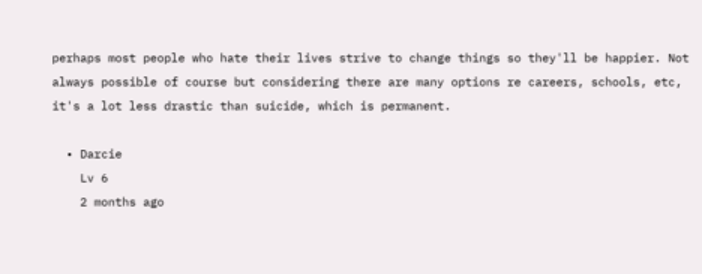perhaps most people who hate their lives strive to change things so they'll be happier. Not always possible of course but considering there are many options re careers, schools, etc, it's a lot less drastic than suicide, which is permanent.

  • Darcie
    Lv 6
    2 months ago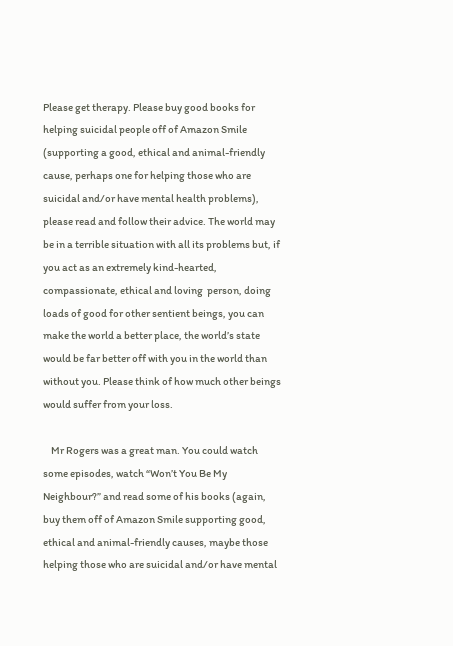Please get therapy. Please buy good books for helping suicidal people off of Amazon Smile (supporting a good, ethical and animal-friendly cause, perhaps one for helping those who are suicidal and/or have mental health problems), please read and follow their advice. The world may be in a terrible situation with all its problems but, if you act as an extremely kind-hearted, compassionate, ethical and loving  person, doing loads of good for other sentient beings, you can make the world a better place, the world’s state would be far better off with you in the world than without you. Please think of how much other beings would suffer from your loss.

    Mr Rogers was a great man. You could watch some episodes, watch “Won’t You Be My Neighbour?” and read some of his books (again, buy them off of Amazon Smile supporting good, ethical and animal-friendly causes, maybe those helping those who are suicidal and/or have mental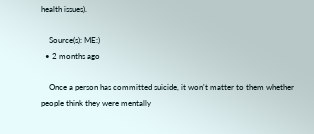health issues).

    Source(s): ME:)
  • 2 months ago

    Once a person has committed suicide, it won't matter to them whether people think they were mentally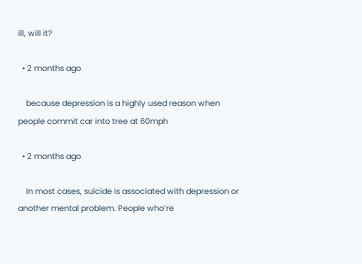ill, will it?

  • 2 months ago

    because depression is a highly used reason when people commit car into tree at 60mph

  • 2 months ago

    In most cases, suicide is associated with depression or another mental problem. People who’re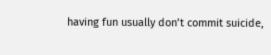having fun usually don’t commit suicide,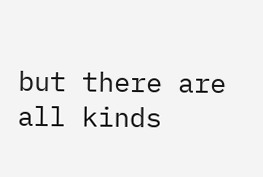but there are all kinds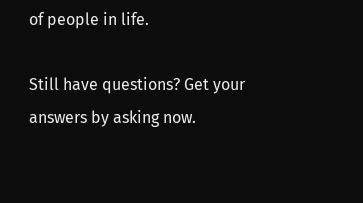of people in life.

Still have questions? Get your answers by asking now.